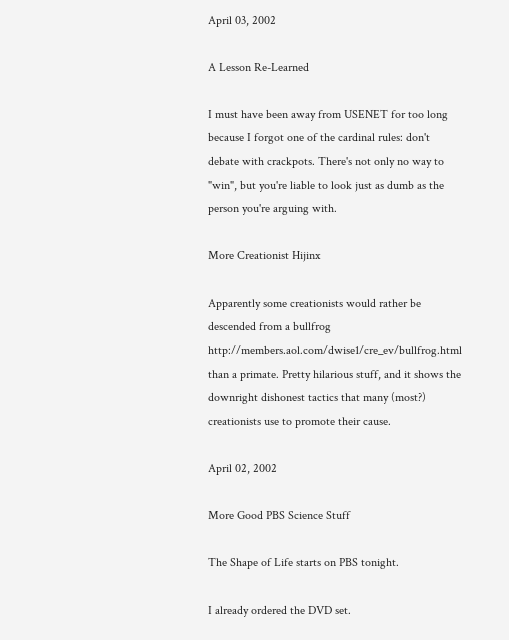April 03, 2002

A Lesson Re-Learned

I must have been away from USENET for too long because I forgot one of the cardinal rules: don't debate with crackpots. There's not only no way to "win", but you're liable to look just as dumb as the person you're arguing with.

More Creationist Hijinx

Apparently some creationists would rather be descended from a bullfrog http://members.aol.com/dwise1/cre_ev/bullfrog.html than a primate. Pretty hilarious stuff, and it shows the downright dishonest tactics that many (most?) creationists use to promote their cause.

April 02, 2002

More Good PBS Science Stuff

The Shape of Life starts on PBS tonight.

I already ordered the DVD set.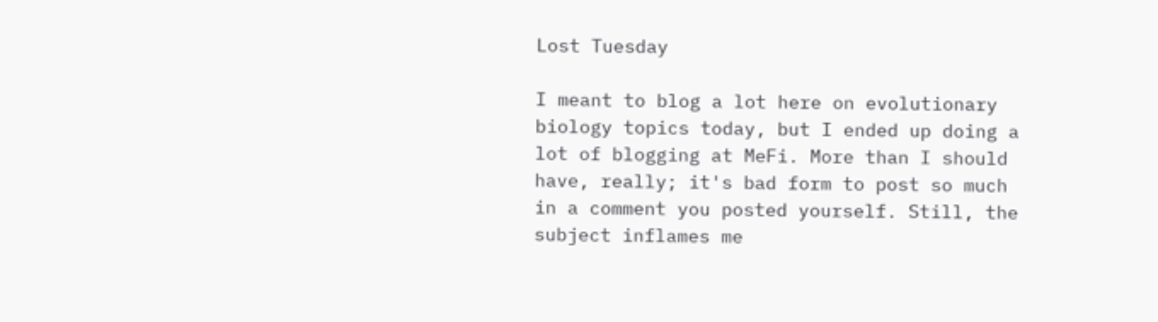Lost Tuesday

I meant to blog a lot here on evolutionary biology topics today, but I ended up doing a lot of blogging at MeFi. More than I should have, really; it's bad form to post so much in a comment you posted yourself. Still, the subject inflames me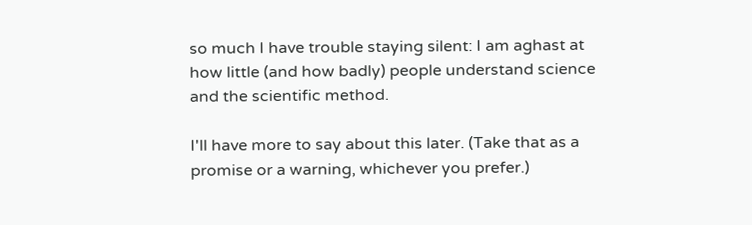so much I have trouble staying silent: I am aghast at how little (and how badly) people understand science and the scientific method.

I'll have more to say about this later. (Take that as a promise or a warning, whichever you prefer.)